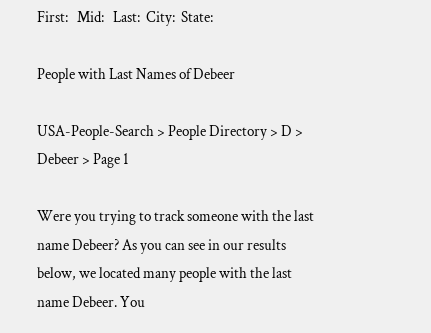First:   Mid:   Last:  City:  State:

People with Last Names of Debeer

USA-People-Search > People Directory > D > Debeer > Page 1

Were you trying to track someone with the last name Debeer? As you can see in our results below, we located many people with the last name Debeer. You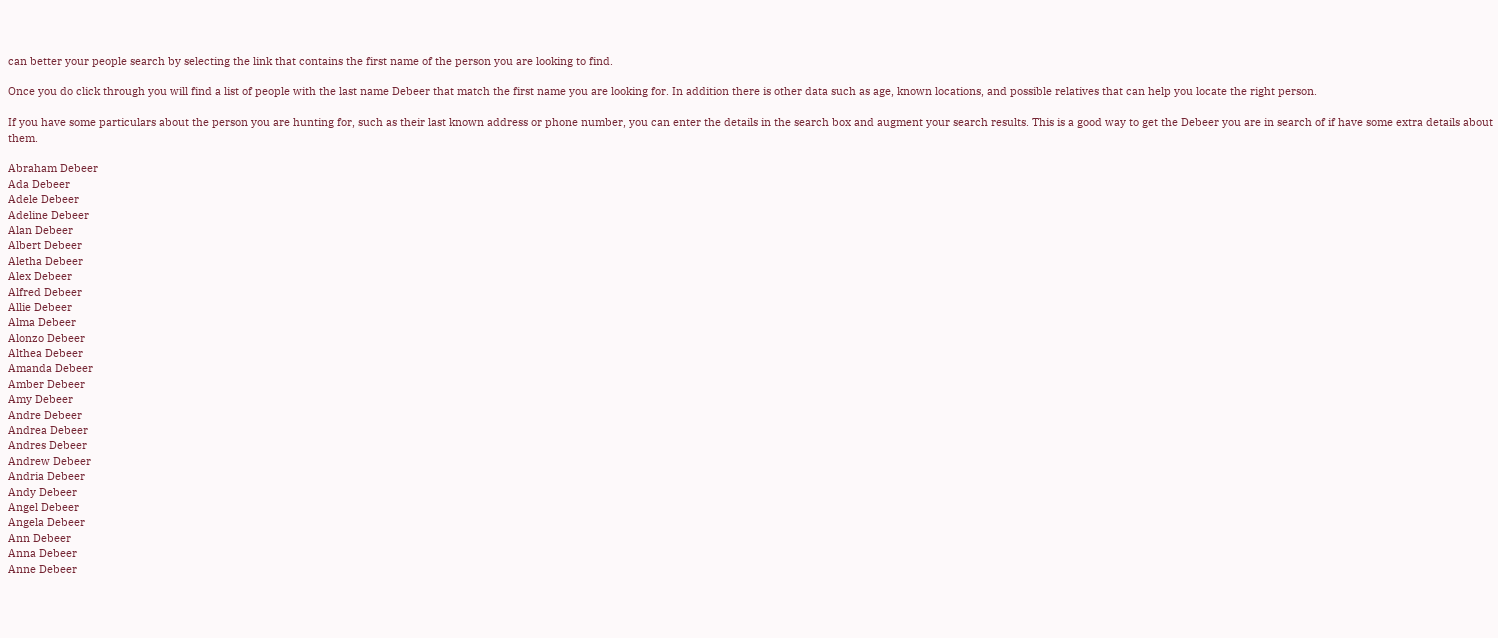can better your people search by selecting the link that contains the first name of the person you are looking to find.

Once you do click through you will find a list of people with the last name Debeer that match the first name you are looking for. In addition there is other data such as age, known locations, and possible relatives that can help you locate the right person.

If you have some particulars about the person you are hunting for, such as their last known address or phone number, you can enter the details in the search box and augment your search results. This is a good way to get the Debeer you are in search of if have some extra details about them.

Abraham Debeer
Ada Debeer
Adele Debeer
Adeline Debeer
Alan Debeer
Albert Debeer
Aletha Debeer
Alex Debeer
Alfred Debeer
Allie Debeer
Alma Debeer
Alonzo Debeer
Althea Debeer
Amanda Debeer
Amber Debeer
Amy Debeer
Andre Debeer
Andrea Debeer
Andres Debeer
Andrew Debeer
Andria Debeer
Andy Debeer
Angel Debeer
Angela Debeer
Ann Debeer
Anna Debeer
Anne Debeer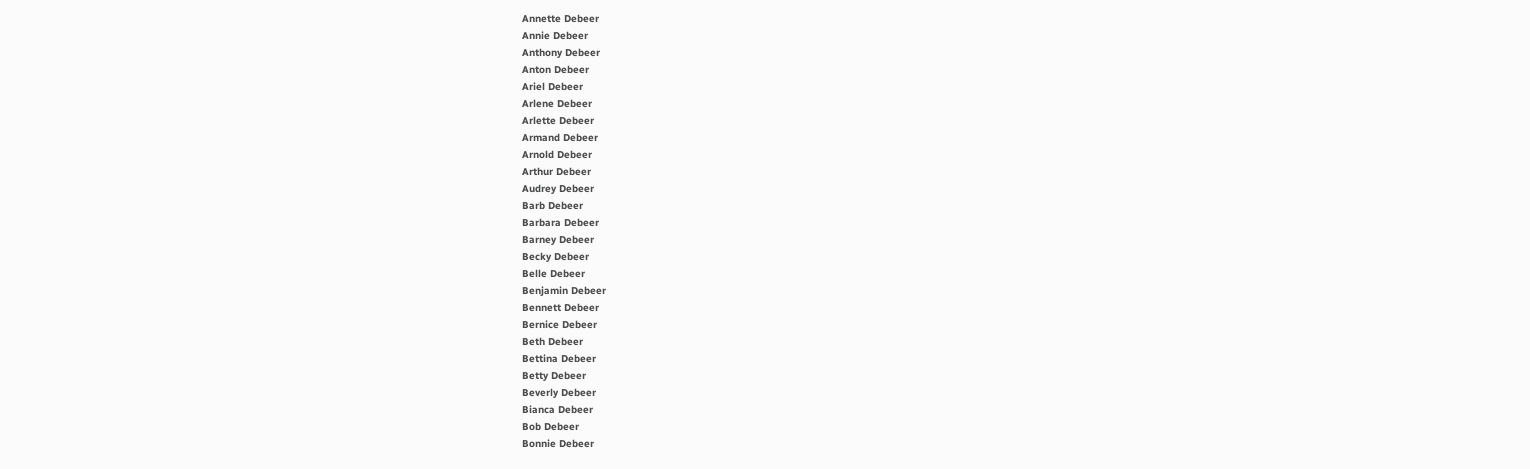Annette Debeer
Annie Debeer
Anthony Debeer
Anton Debeer
Ariel Debeer
Arlene Debeer
Arlette Debeer
Armand Debeer
Arnold Debeer
Arthur Debeer
Audrey Debeer
Barb Debeer
Barbara Debeer
Barney Debeer
Becky Debeer
Belle Debeer
Benjamin Debeer
Bennett Debeer
Bernice Debeer
Beth Debeer
Bettina Debeer
Betty Debeer
Beverly Debeer
Bianca Debeer
Bob Debeer
Bonnie Debeer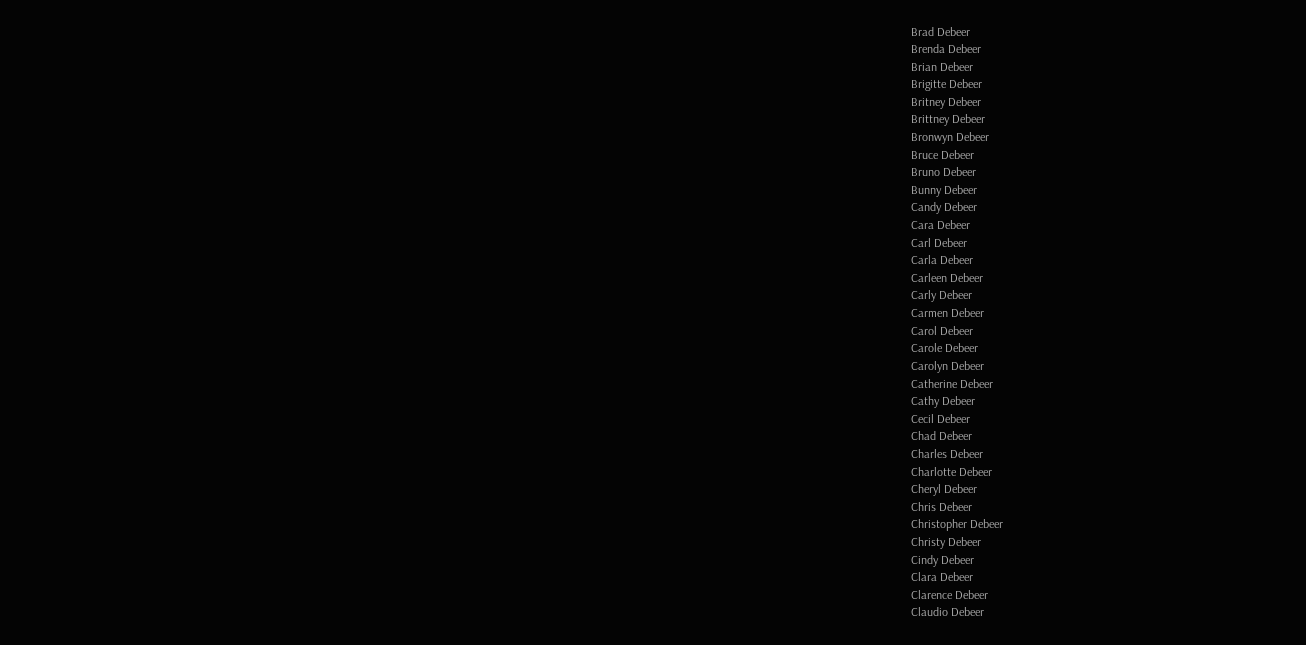Brad Debeer
Brenda Debeer
Brian Debeer
Brigitte Debeer
Britney Debeer
Brittney Debeer
Bronwyn Debeer
Bruce Debeer
Bruno Debeer
Bunny Debeer
Candy Debeer
Cara Debeer
Carl Debeer
Carla Debeer
Carleen Debeer
Carly Debeer
Carmen Debeer
Carol Debeer
Carole Debeer
Carolyn Debeer
Catherine Debeer
Cathy Debeer
Cecil Debeer
Chad Debeer
Charles Debeer
Charlotte Debeer
Cheryl Debeer
Chris Debeer
Christopher Debeer
Christy Debeer
Cindy Debeer
Clara Debeer
Clarence Debeer
Claudio Debeer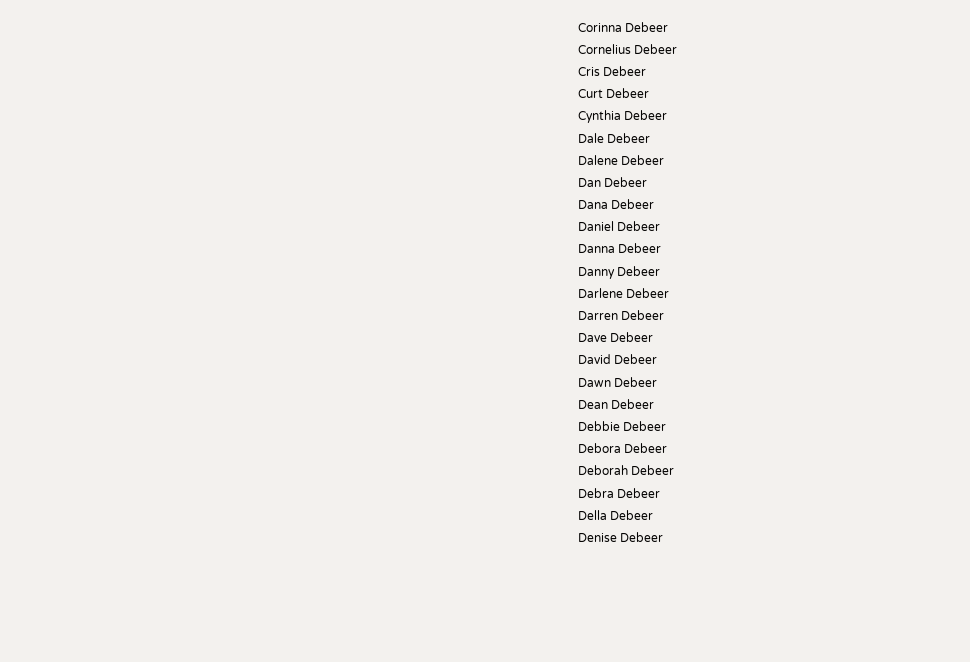Corinna Debeer
Cornelius Debeer
Cris Debeer
Curt Debeer
Cynthia Debeer
Dale Debeer
Dalene Debeer
Dan Debeer
Dana Debeer
Daniel Debeer
Danna Debeer
Danny Debeer
Darlene Debeer
Darren Debeer
Dave Debeer
David Debeer
Dawn Debeer
Dean Debeer
Debbie Debeer
Debora Debeer
Deborah Debeer
Debra Debeer
Della Debeer
Denise Debeer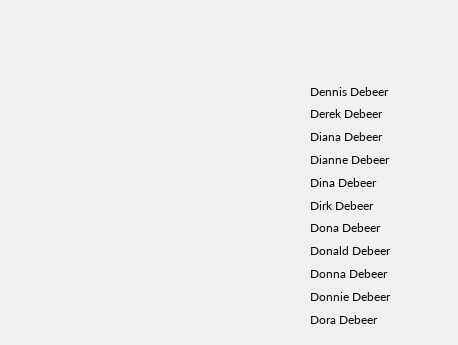Dennis Debeer
Derek Debeer
Diana Debeer
Dianne Debeer
Dina Debeer
Dirk Debeer
Dona Debeer
Donald Debeer
Donna Debeer
Donnie Debeer
Dora Debeer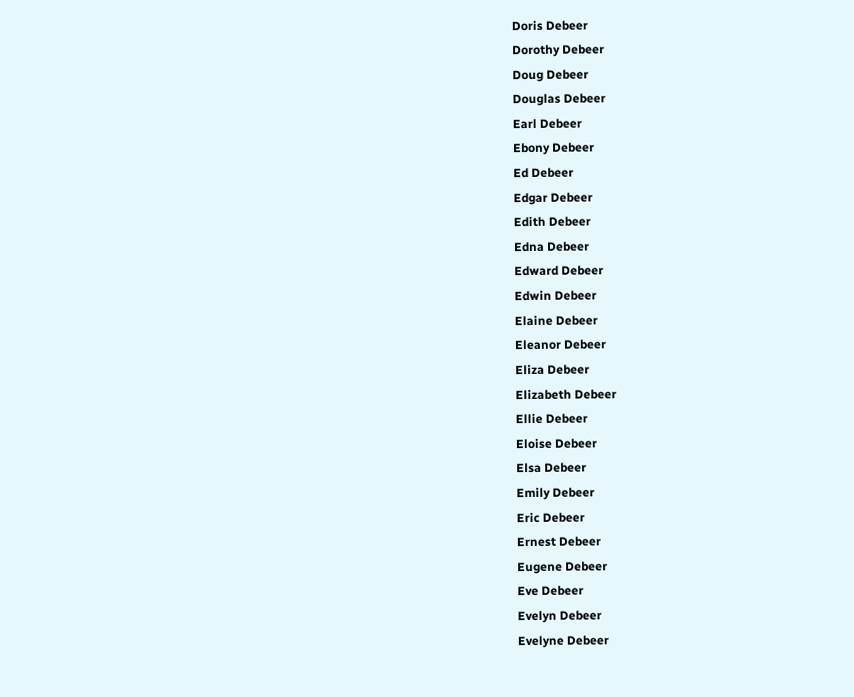Doris Debeer
Dorothy Debeer
Doug Debeer
Douglas Debeer
Earl Debeer
Ebony Debeer
Ed Debeer
Edgar Debeer
Edith Debeer
Edna Debeer
Edward Debeer
Edwin Debeer
Elaine Debeer
Eleanor Debeer
Eliza Debeer
Elizabeth Debeer
Ellie Debeer
Eloise Debeer
Elsa Debeer
Emily Debeer
Eric Debeer
Ernest Debeer
Eugene Debeer
Eve Debeer
Evelyn Debeer
Evelyne Debeer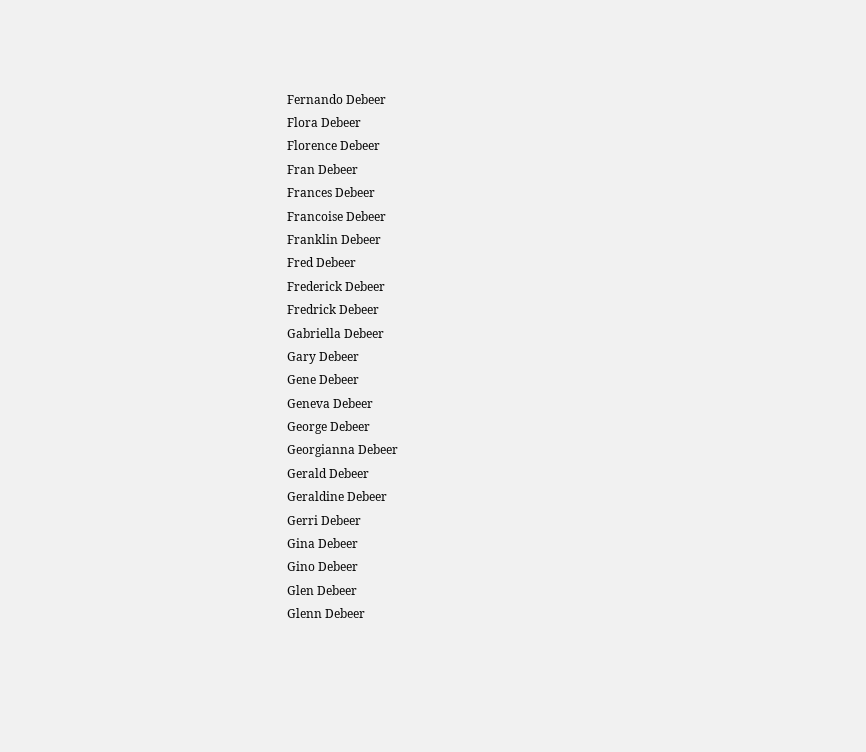Fernando Debeer
Flora Debeer
Florence Debeer
Fran Debeer
Frances Debeer
Francoise Debeer
Franklin Debeer
Fred Debeer
Frederick Debeer
Fredrick Debeer
Gabriella Debeer
Gary Debeer
Gene Debeer
Geneva Debeer
George Debeer
Georgianna Debeer
Gerald Debeer
Geraldine Debeer
Gerri Debeer
Gina Debeer
Gino Debeer
Glen Debeer
Glenn Debeer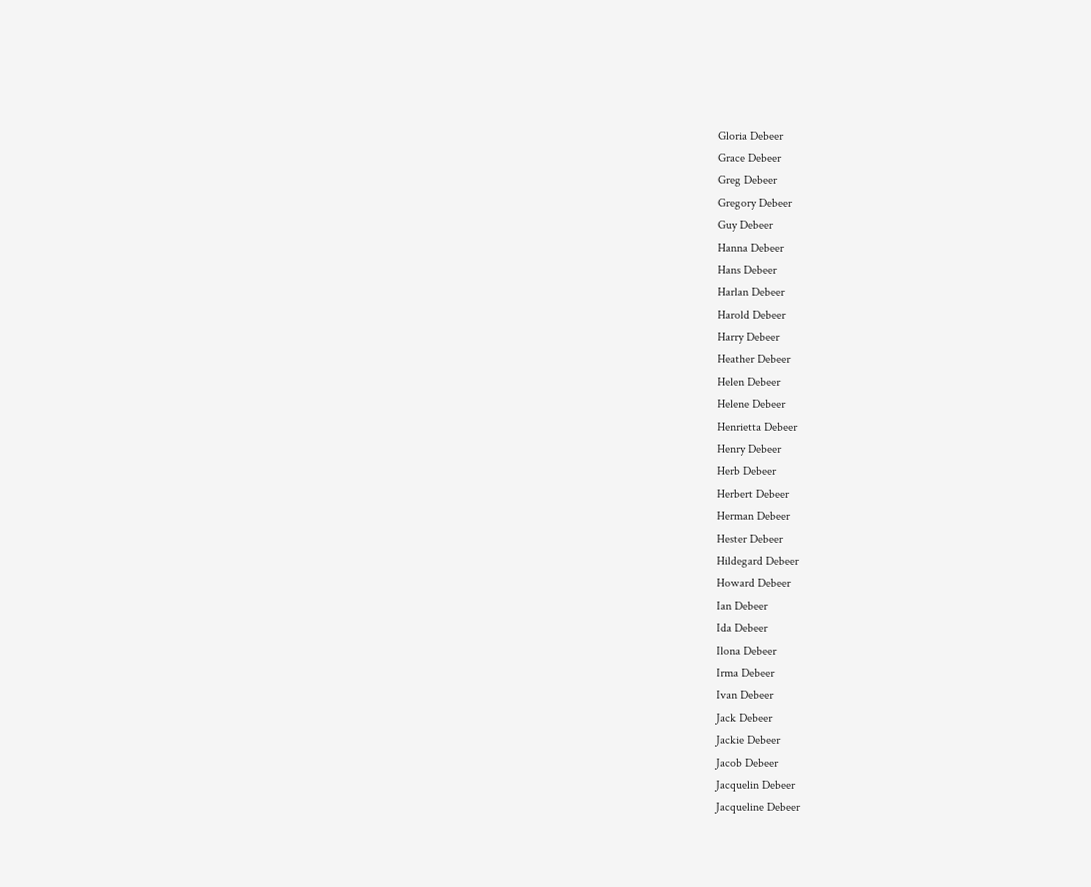Gloria Debeer
Grace Debeer
Greg Debeer
Gregory Debeer
Guy Debeer
Hanna Debeer
Hans Debeer
Harlan Debeer
Harold Debeer
Harry Debeer
Heather Debeer
Helen Debeer
Helene Debeer
Henrietta Debeer
Henry Debeer
Herb Debeer
Herbert Debeer
Herman Debeer
Hester Debeer
Hildegard Debeer
Howard Debeer
Ian Debeer
Ida Debeer
Ilona Debeer
Irma Debeer
Ivan Debeer
Jack Debeer
Jackie Debeer
Jacob Debeer
Jacquelin Debeer
Jacqueline Debeer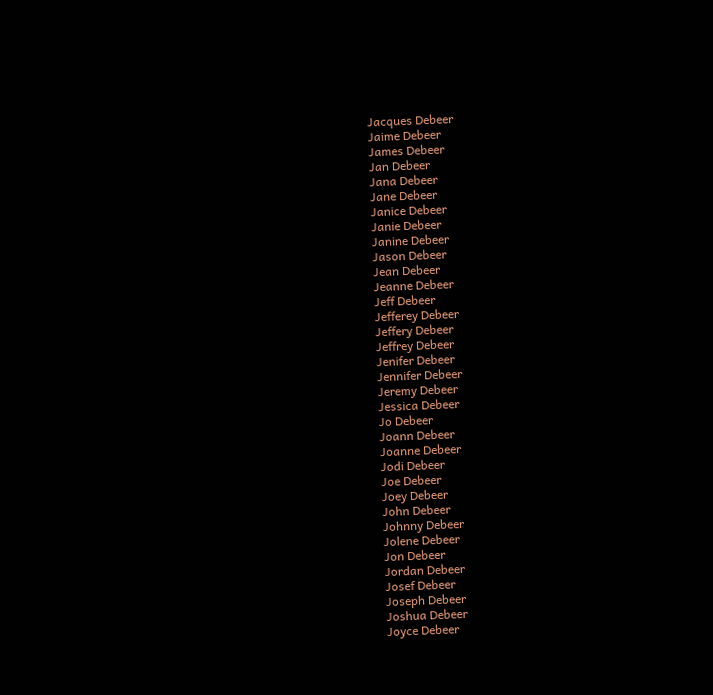Jacques Debeer
Jaime Debeer
James Debeer
Jan Debeer
Jana Debeer
Jane Debeer
Janice Debeer
Janie Debeer
Janine Debeer
Jason Debeer
Jean Debeer
Jeanne Debeer
Jeff Debeer
Jefferey Debeer
Jeffery Debeer
Jeffrey Debeer
Jenifer Debeer
Jennifer Debeer
Jeremy Debeer
Jessica Debeer
Jo Debeer
Joann Debeer
Joanne Debeer
Jodi Debeer
Joe Debeer
Joey Debeer
John Debeer
Johnny Debeer
Jolene Debeer
Jon Debeer
Jordan Debeer
Josef Debeer
Joseph Debeer
Joshua Debeer
Joyce Debeer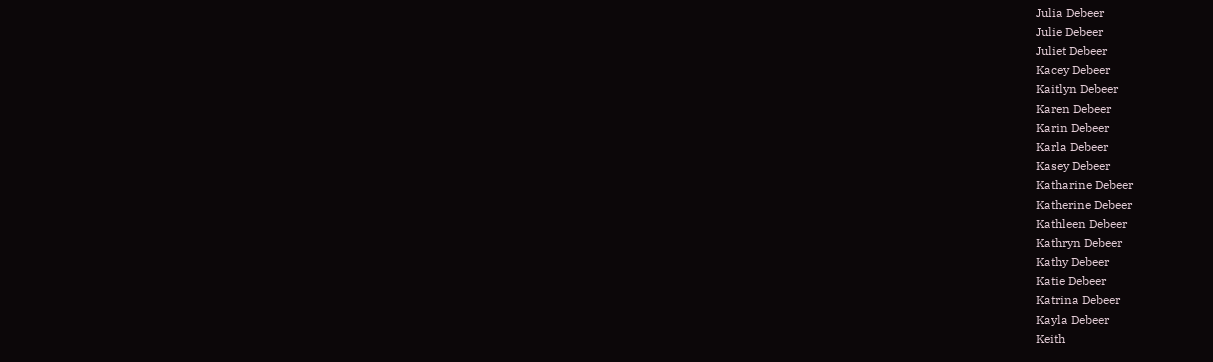Julia Debeer
Julie Debeer
Juliet Debeer
Kacey Debeer
Kaitlyn Debeer
Karen Debeer
Karin Debeer
Karla Debeer
Kasey Debeer
Katharine Debeer
Katherine Debeer
Kathleen Debeer
Kathryn Debeer
Kathy Debeer
Katie Debeer
Katrina Debeer
Kayla Debeer
Keith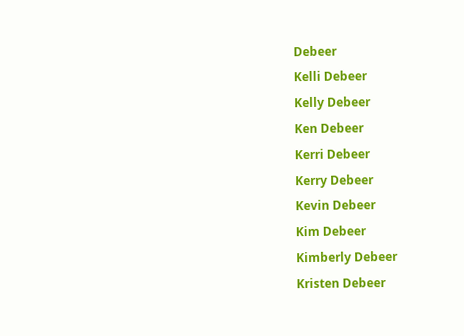Debeer
Kelli Debeer
Kelly Debeer
Ken Debeer
Kerri Debeer
Kerry Debeer
Kevin Debeer
Kim Debeer
Kimberly Debeer
Kristen Debeer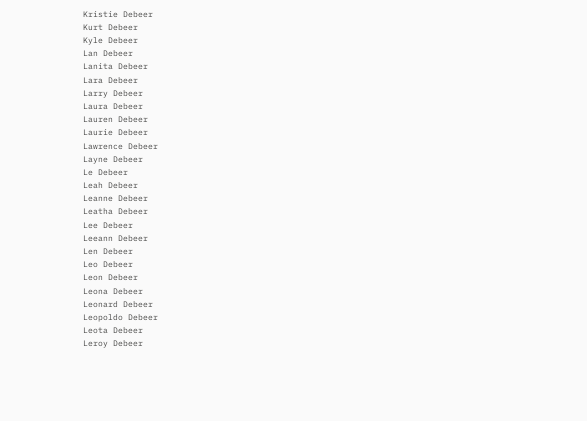Kristie Debeer
Kurt Debeer
Kyle Debeer
Lan Debeer
Lanita Debeer
Lara Debeer
Larry Debeer
Laura Debeer
Lauren Debeer
Laurie Debeer
Lawrence Debeer
Layne Debeer
Le Debeer
Leah Debeer
Leanne Debeer
Leatha Debeer
Lee Debeer
Leeann Debeer
Len Debeer
Leo Debeer
Leon Debeer
Leona Debeer
Leonard Debeer
Leopoldo Debeer
Leota Debeer
Leroy Debeer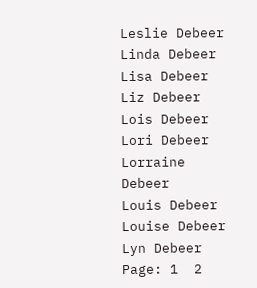Leslie Debeer
Linda Debeer
Lisa Debeer
Liz Debeer
Lois Debeer
Lori Debeer
Lorraine Debeer
Louis Debeer
Louise Debeer
Lyn Debeer
Page: 1  2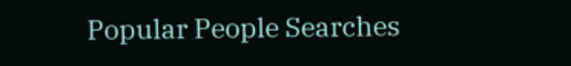Popular People Searches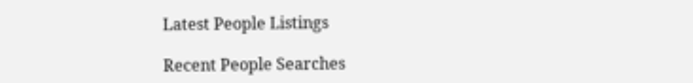Latest People Listings

Recent People Searches